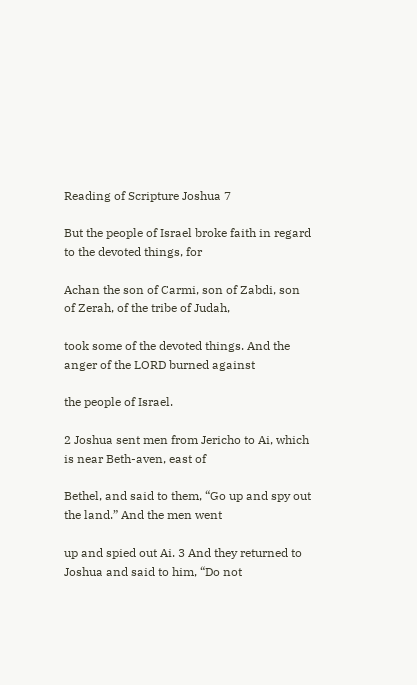Reading of Scripture Joshua 7

But the people of Israel broke faith in regard to the devoted things, for

Achan the son of Carmi, son of Zabdi, son of Zerah, of the tribe of Judah,

took some of the devoted things. And the anger of the LORD burned against

the people of Israel.

2 Joshua sent men from Jericho to Ai, which is near Beth-aven, east of

Bethel, and said to them, “Go up and spy out the land.” And the men went

up and spied out Ai. 3 And they returned to Joshua and said to him, “Do not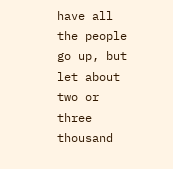have all the people go up, but let about two or three thousand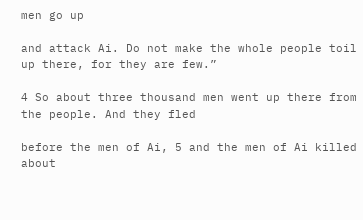men go up

and attack Ai. Do not make the whole people toil up there, for they are few.”

4 So about three thousand men went up there from the people. And they fled

before the men of Ai, 5 and the men of Ai killed about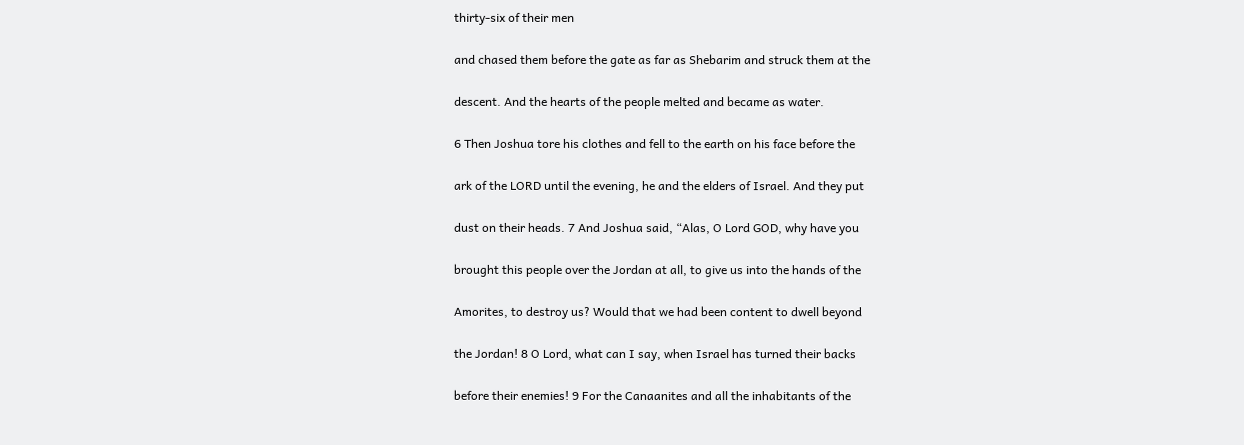thirty-six of their men

and chased them before the gate as far as Shebarim and struck them at the

descent. And the hearts of the people melted and became as water.

6 Then Joshua tore his clothes and fell to the earth on his face before the

ark of the LORD until the evening, he and the elders of Israel. And they put

dust on their heads. 7 And Joshua said, “Alas, O Lord GOD, why have you

brought this people over the Jordan at all, to give us into the hands of the

Amorites, to destroy us? Would that we had been content to dwell beyond

the Jordan! 8 O Lord, what can I say, when Israel has turned their backs

before their enemies! 9 For the Canaanites and all the inhabitants of the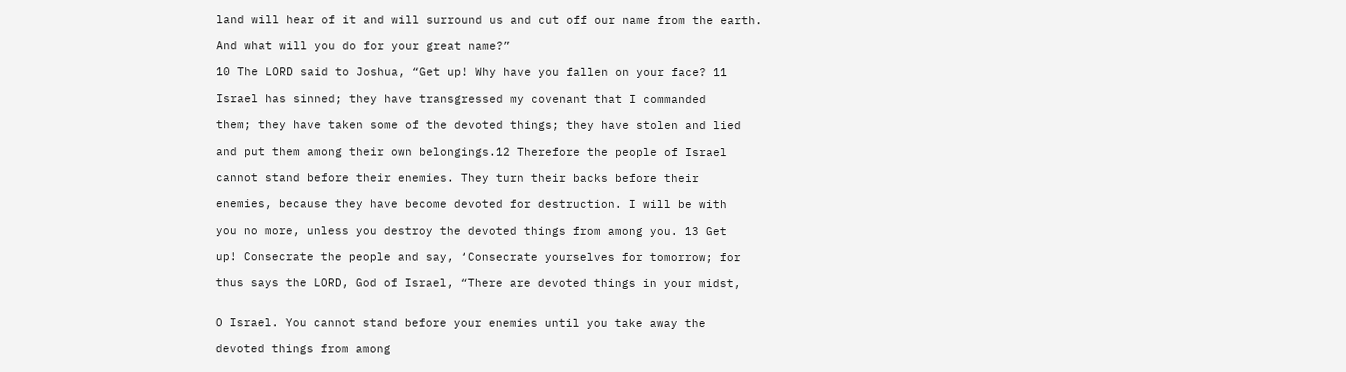land will hear of it and will surround us and cut off our name from the earth.

And what will you do for your great name?”

10 The LORD said to Joshua, “Get up! Why have you fallen on your face? 11

Israel has sinned; they have transgressed my covenant that I commanded

them; they have taken some of the devoted things; they have stolen and lied

and put them among their own belongings.12 Therefore the people of Israel

cannot stand before their enemies. They turn their backs before their

enemies, because they have become devoted for destruction. I will be with

you no more, unless you destroy the devoted things from among you. 13 Get

up! Consecrate the people and say, ‘Consecrate yourselves for tomorrow; for

thus says the LORD, God of Israel, “There are devoted things in your midst,


O Israel. You cannot stand before your enemies until you take away the

devoted things from among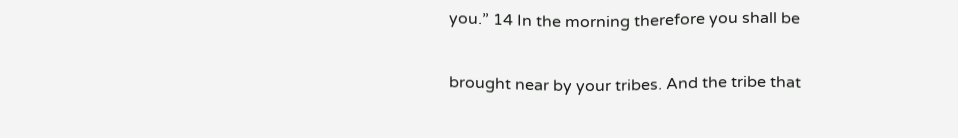you.” 14 In the morning therefore you shall be

brought near by your tribes. And the tribe that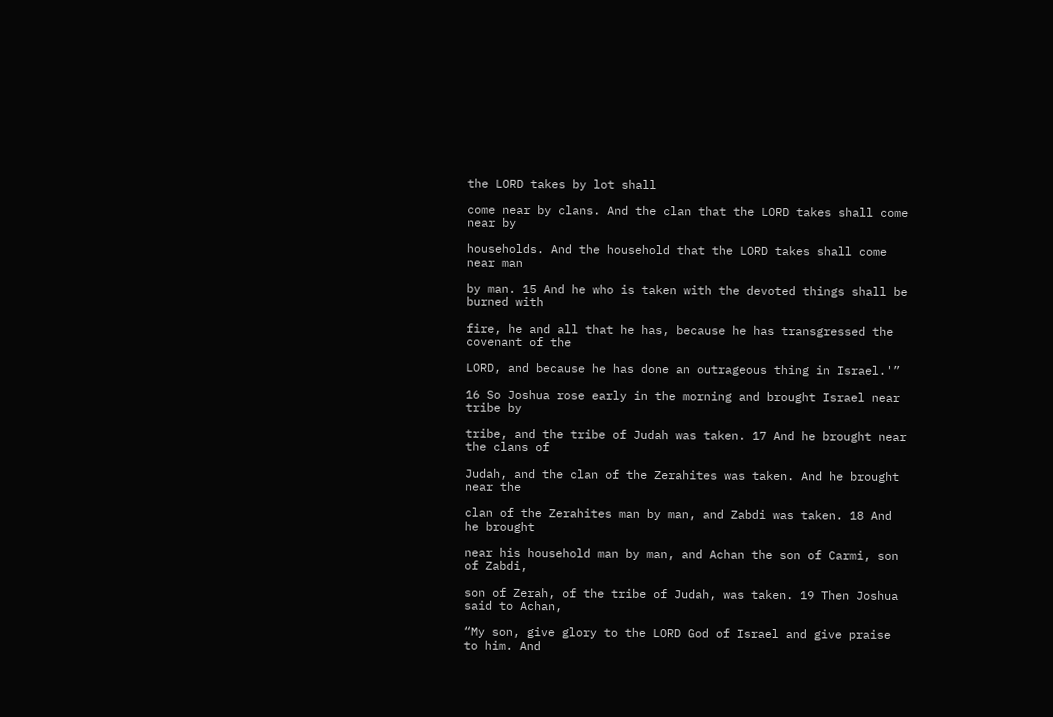the LORD takes by lot shall

come near by clans. And the clan that the LORD takes shall come near by

households. And the household that the LORD takes shall come near man

by man. 15 And he who is taken with the devoted things shall be burned with

fire, he and all that he has, because he has transgressed the covenant of the

LORD, and because he has done an outrageous thing in Israel.'”

16 So Joshua rose early in the morning and brought Israel near tribe by

tribe, and the tribe of Judah was taken. 17 And he brought near the clans of

Judah, and the clan of the Zerahites was taken. And he brought near the

clan of the Zerahites man by man, and Zabdi was taken. 18 And he brought

near his household man by man, and Achan the son of Carmi, son of Zabdi,

son of Zerah, of the tribe of Judah, was taken. 19 Then Joshua said to Achan,

“My son, give glory to the LORD God of Israel and give praise to him. And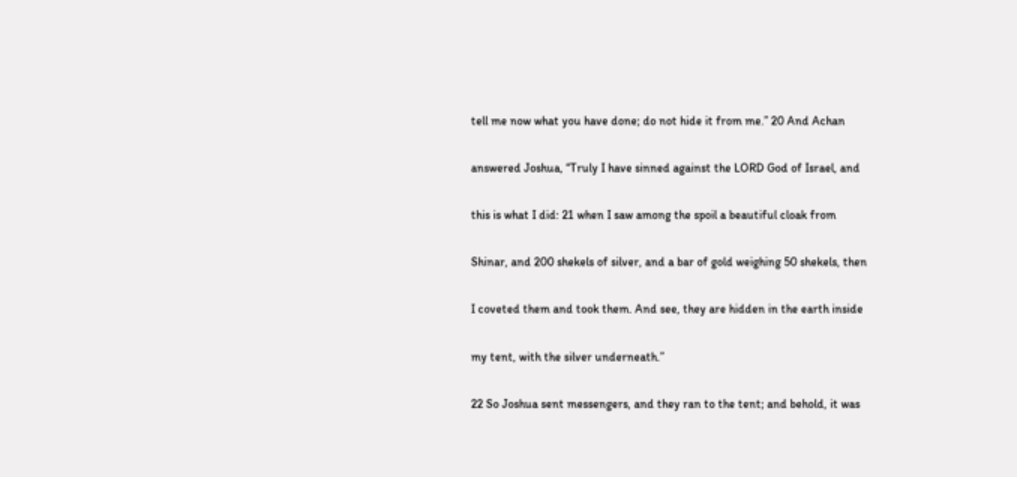tell me now what you have done; do not hide it from me.” 20 And Achan

answered Joshua, “Truly I have sinned against the LORD God of Israel, and

this is what I did: 21 when I saw among the spoil a beautiful cloak from

Shinar, and 200 shekels of silver, and a bar of gold weighing 50 shekels, then

I coveted them and took them. And see, they are hidden in the earth inside

my tent, with the silver underneath.”

22 So Joshua sent messengers, and they ran to the tent; and behold, it was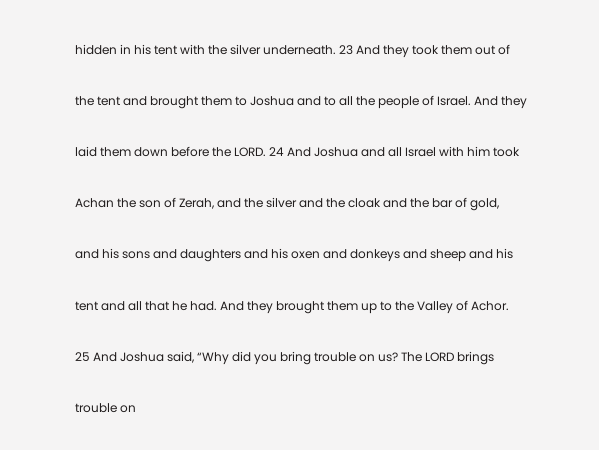hidden in his tent with the silver underneath. 23 And they took them out of

the tent and brought them to Joshua and to all the people of Israel. And they

laid them down before the LORD. 24 And Joshua and all Israel with him took

Achan the son of Zerah, and the silver and the cloak and the bar of gold,

and his sons and daughters and his oxen and donkeys and sheep and his

tent and all that he had. And they brought them up to the Valley of Achor.

25 And Joshua said, “Why did you bring trouble on us? The LORD brings

trouble on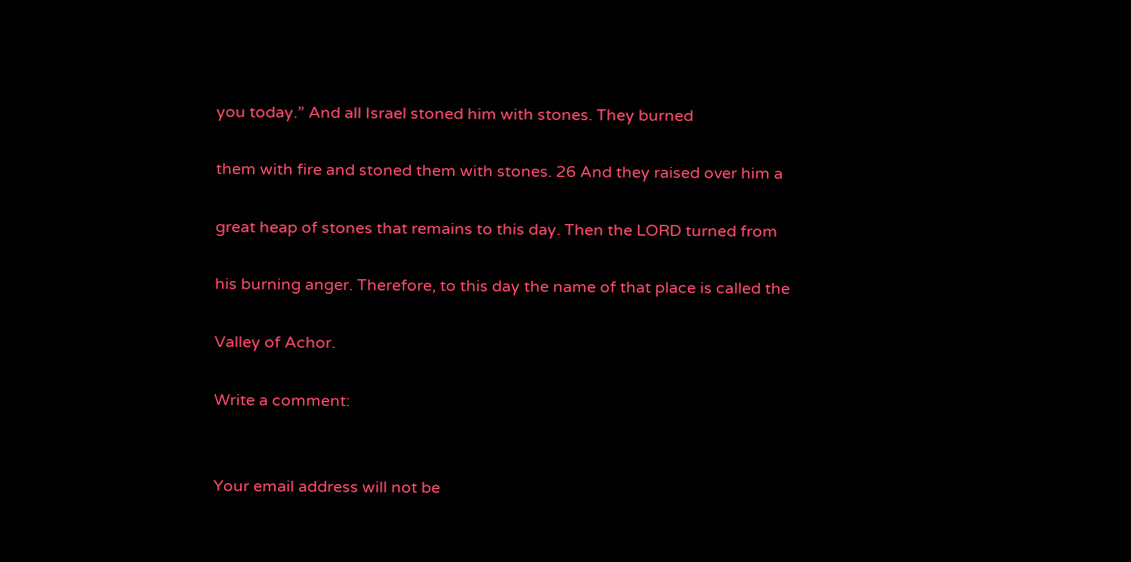you today.” And all Israel stoned him with stones. They burned

them with fire and stoned them with stones. 26 And they raised over him a

great heap of stones that remains to this day. Then the LORD turned from

his burning anger. Therefore, to this day the name of that place is called the

Valley of Achor.

Write a comment:


Your email address will not be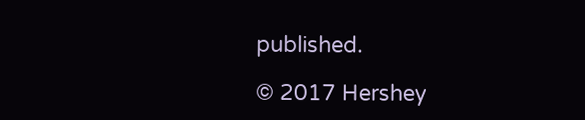published.

© 2017 Hershey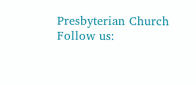Presbyterian Church
Follow us: